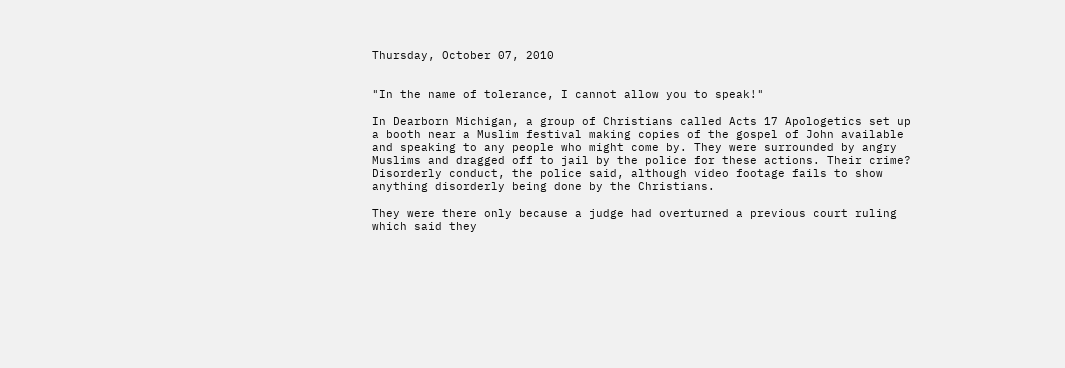Thursday, October 07, 2010


"In the name of tolerance, I cannot allow you to speak!"

In Dearborn Michigan, a group of Christians called Acts 17 Apologetics set up a booth near a Muslim festival making copies of the gospel of John available and speaking to any people who might come by. They were surrounded by angry Muslims and dragged off to jail by the police for these actions. Their crime? Disorderly conduct, the police said, although video footage fails to show anything disorderly being done by the Christians.

They were there only because a judge had overturned a previous court ruling which said they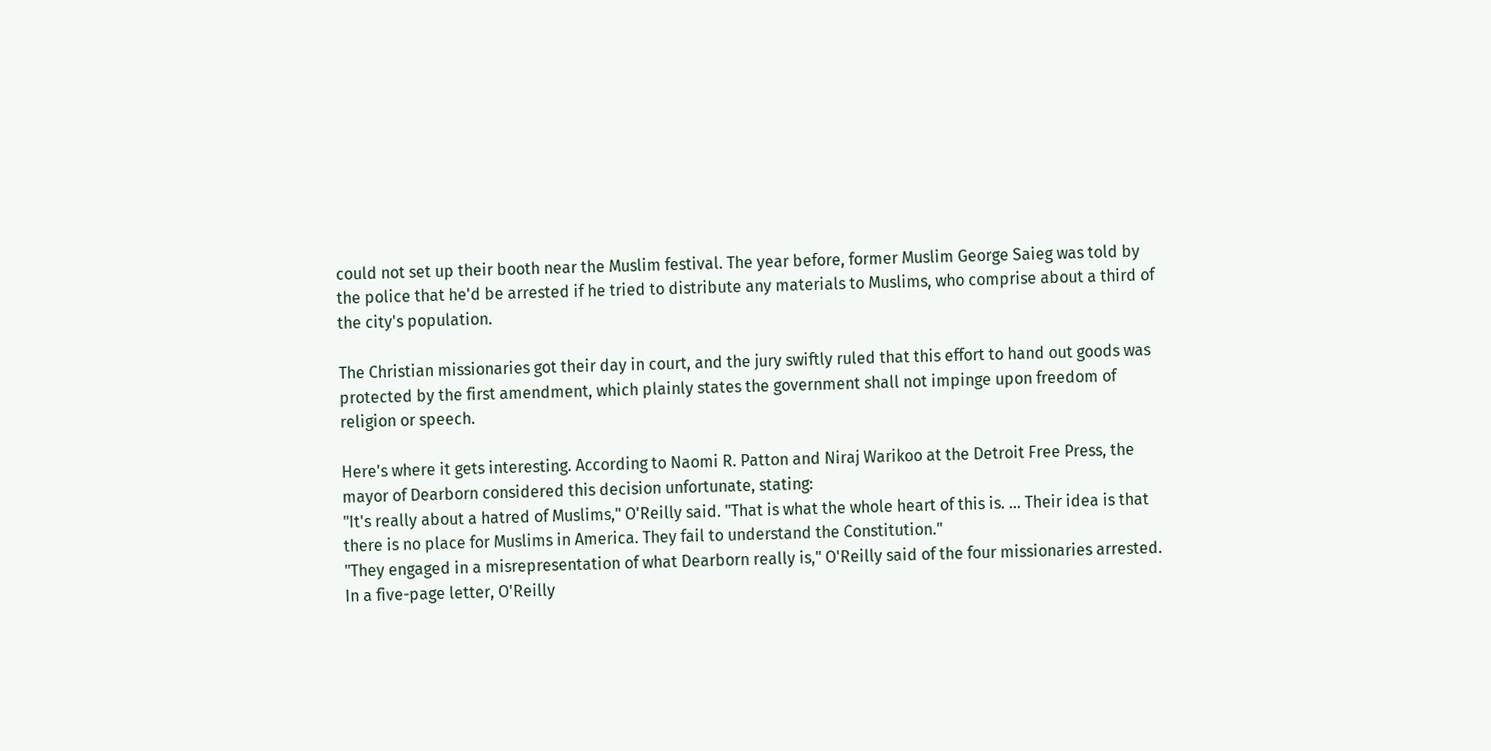could not set up their booth near the Muslim festival. The year before, former Muslim George Saieg was told by the police that he'd be arrested if he tried to distribute any materials to Muslims, who comprise about a third of the city's population.

The Christian missionaries got their day in court, and the jury swiftly ruled that this effort to hand out goods was protected by the first amendment, which plainly states the government shall not impinge upon freedom of religion or speech.

Here's where it gets interesting. According to Naomi R. Patton and Niraj Warikoo at the Detroit Free Press, the mayor of Dearborn considered this decision unfortunate, stating:
"It's really about a hatred of Muslims," O'Reilly said. "That is what the whole heart of this is. ... Their idea is that there is no place for Muslims in America. They fail to understand the Constitution."
"They engaged in a misrepresentation of what Dearborn really is," O'Reilly said of the four missionaries arrested.
In a five-page letter, O'Reilly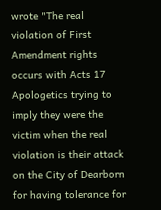wrote "The real violation of First Amendment rights occurs with Acts 17 Apologetics trying to imply they were the victim when the real violation is their attack on the City of Dearborn for having tolerance for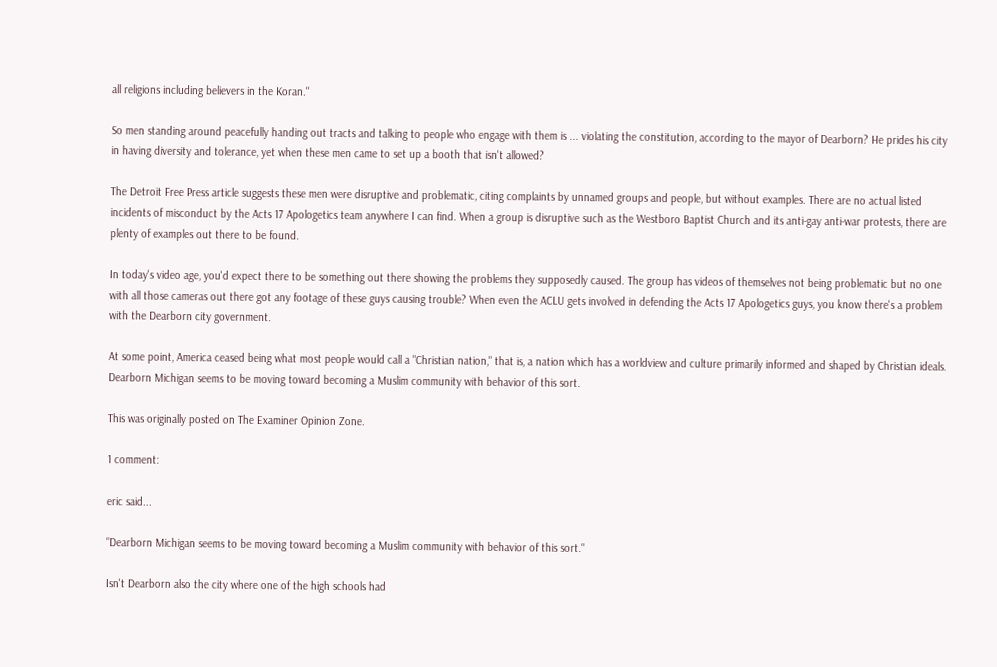all religions including believers in the Koran."

So men standing around peacefully handing out tracts and talking to people who engage with them is ... violating the constitution, according to the mayor of Dearborn? He prides his city in having diversity and tolerance, yet when these men came to set up a booth that isn't allowed?

The Detroit Free Press article suggests these men were disruptive and problematic, citing complaints by unnamed groups and people, but without examples. There are no actual listed incidents of misconduct by the Acts 17 Apologetics team anywhere I can find. When a group is disruptive such as the Westboro Baptist Church and its anti-gay anti-war protests, there are plenty of examples out there to be found.

In today's video age, you'd expect there to be something out there showing the problems they supposedly caused. The group has videos of themselves not being problematic but no one with all those cameras out there got any footage of these guys causing trouble? When even the ACLU gets involved in defending the Acts 17 Apologetics guys, you know there's a problem with the Dearborn city government.

At some point, America ceased being what most people would call a "Christian nation," that is, a nation which has a worldview and culture primarily informed and shaped by Christian ideals. Dearborn Michigan seems to be moving toward becoming a Muslim community with behavior of this sort.

This was originally posted on The Examiner Opinion Zone.

1 comment:

eric said...

"Dearborn Michigan seems to be moving toward becoming a Muslim community with behavior of this sort."

Isn't Dearborn also the city where one of the high schools had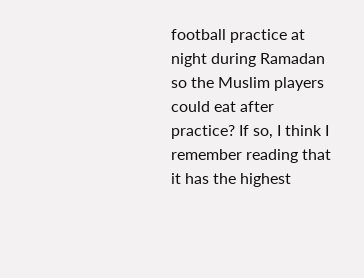football practice at night during Ramadan so the Muslim players could eat after practice? If so, I think I remember reading that it has the highest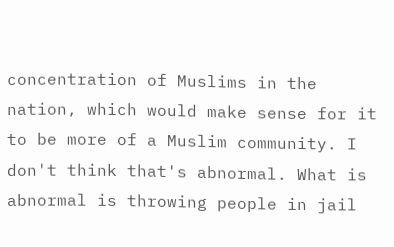concentration of Muslims in the nation, which would make sense for it to be more of a Muslim community. I don't think that's abnormal. What is abnormal is throwing people in jail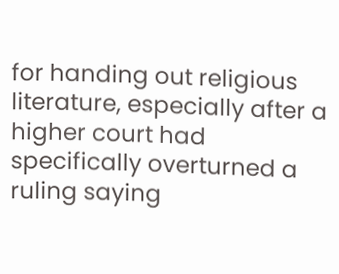for handing out religious literature, especially after a higher court had specifically overturned a ruling saying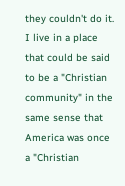they couldn't do it. I live in a place that could be said to be a "Christian community" in the same sense that America was once a "Christian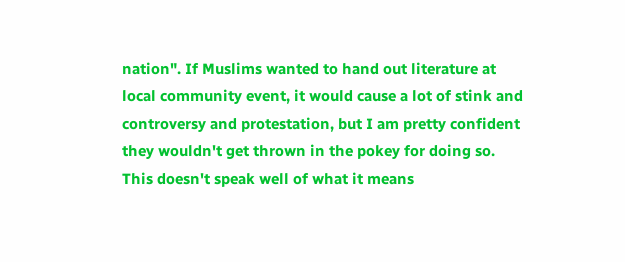nation". If Muslims wanted to hand out literature at local community event, it would cause a lot of stink and controversy and protestation, but I am pretty confident they wouldn't get thrown in the pokey for doing so. This doesn't speak well of what it means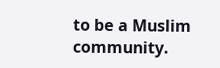to be a Muslim community.